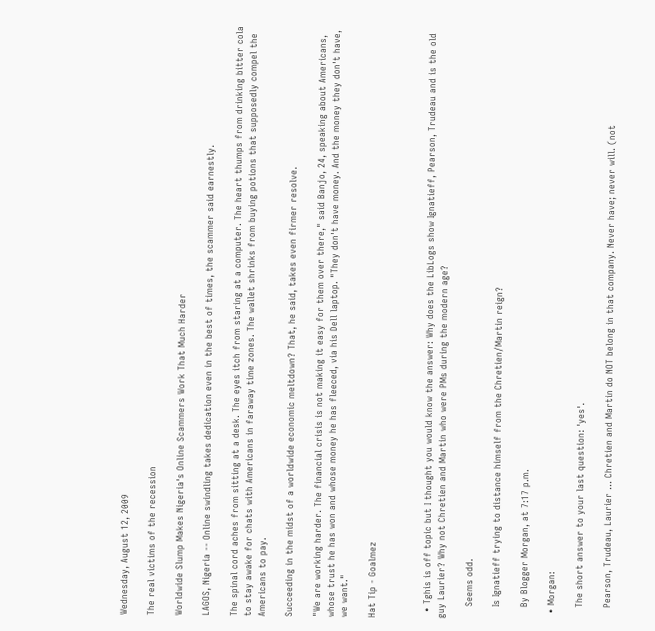Wednesday, August 12, 2009

The real victims of the recession

Worldwide Slump Makes Nigeria's Online Scammers Work That Much Harder

LAGOS, Nigeria -- Online swindling takes dedication even in the best of times, the scammer said earnestly.

The spinal cord aches from sitting at a desk. The eyes itch from staring at a computer. The heart thumps from drinking bitter cola to stay awake for chats with Americans in faraway time zones. The wallet shrinks from buying potions that supposedly compel the Americans to pay.

Succeeding in the midst of a worldwide economic meltdown? That, he said, takes even firmer resolve.

"We are working harder. The financial crisis is not making it easy for them over there," said Banjo, 24, speaking about Americans, whose trust he has won and whose money he has fleeced, via his Dell laptop. "They don't have money. And the money they don't have, we want."

Hat Tip - Goalmez



  • Tghis is off topic but I thought you would know the answer: Why does the LibLogs show Ignatieff, Pearson, Trudeau and is the old guy Laurier? Why not Chretien and Martin who were PMs during the modern age?

    Seems odd.

    Is Ignatieff trying to distance himself from the Chretien/Martin reign?

    By Blogger Morgan, at 7:17 p.m.

  • Morgan:

    The short answer to your last question: 'yes'.

    Pearson, Trudeau, Laurier ... Chretien and Martin do NOT belong in that company. Never have; never will. (not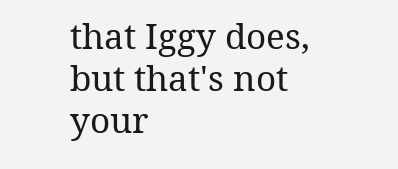that Iggy does, but that's not your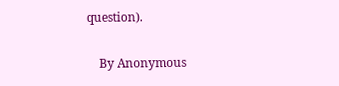question).

    By Anonymous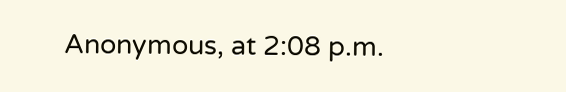Anonymous, at 2:08 p.m.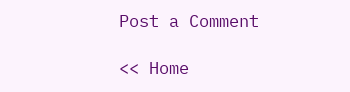Post a Comment

<< Home